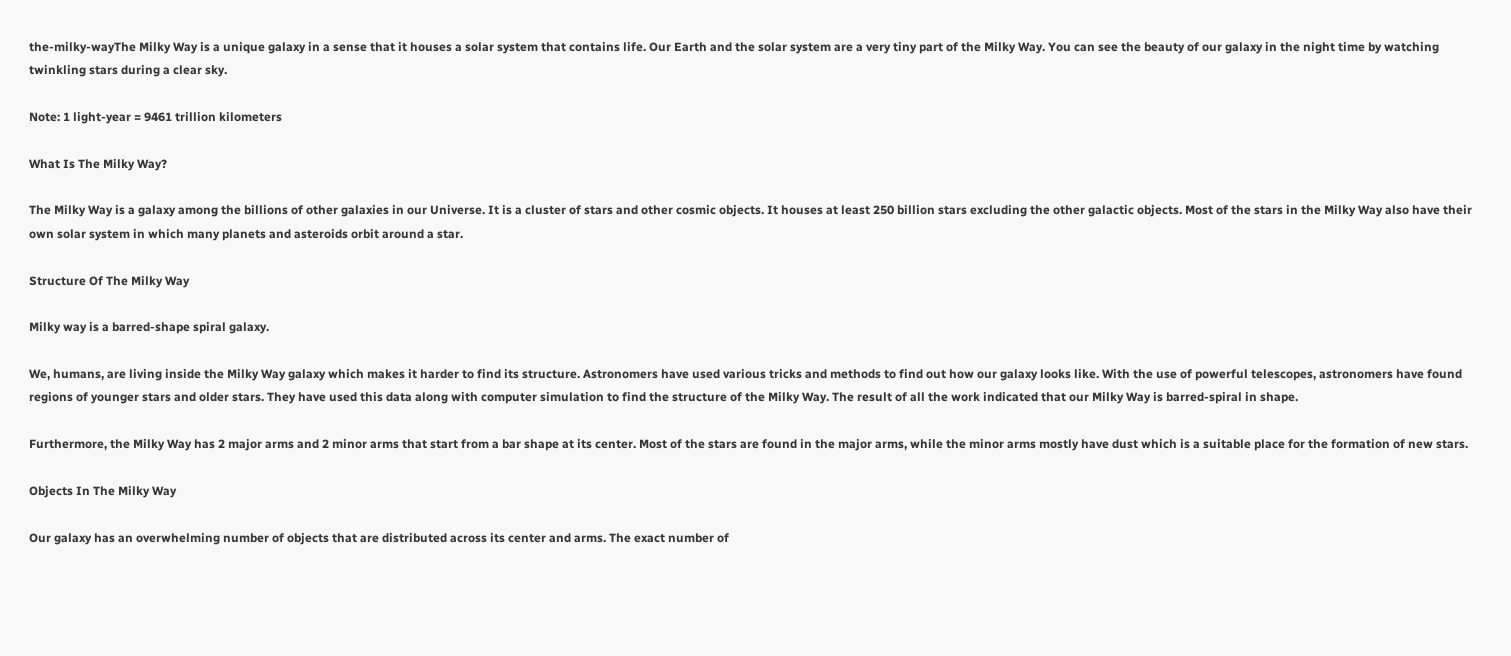the-milky-wayThe Milky Way is a unique galaxy in a sense that it houses a solar system that contains life. Our Earth and the solar system are a very tiny part of the Milky Way. You can see the beauty of our galaxy in the night time by watching twinkling stars during a clear sky.

Note: 1 light-year = 9461 trillion kilometers

What Is The Milky Way?

The Milky Way is a galaxy among the billions of other galaxies in our Universe. It is a cluster of stars and other cosmic objects. It houses at least 250 billion stars excluding the other galactic objects. Most of the stars in the Milky Way also have their own solar system in which many planets and asteroids orbit around a star.

Structure Of The Milky Way

Milky way is a barred-shape spiral galaxy.

We, humans, are living inside the Milky Way galaxy which makes it harder to find its structure. Astronomers have used various tricks and methods to find out how our galaxy looks like. With the use of powerful telescopes, astronomers have found regions of younger stars and older stars. They have used this data along with computer simulation to find the structure of the Milky Way. The result of all the work indicated that our Milky Way is barred-spiral in shape.

Furthermore, the Milky Way has 2 major arms and 2 minor arms that start from a bar shape at its center. Most of the stars are found in the major arms, while the minor arms mostly have dust which is a suitable place for the formation of new stars.

Objects In The Milky Way

Our galaxy has an overwhelming number of objects that are distributed across its center and arms. The exact number of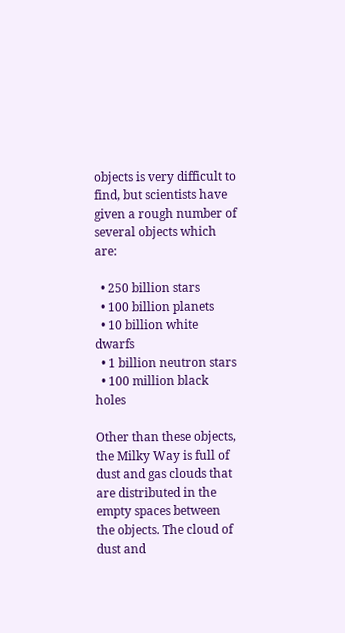objects is very difficult to find, but scientists have given a rough number of several objects which are:

  • 250 billion stars
  • 100 billion planets
  • 10 billion white dwarfs
  • 1 billion neutron stars
  • 100 million black holes

Other than these objects, the Milky Way is full of dust and gas clouds that are distributed in the empty spaces between the objects. The cloud of dust and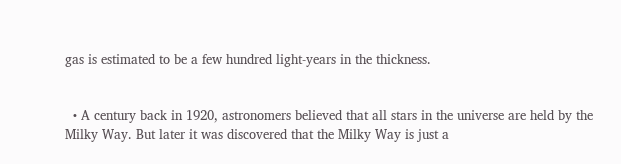gas is estimated to be a few hundred light-years in the thickness.


  • A century back in 1920, astronomers believed that all stars in the universe are held by the Milky Way. But later it was discovered that the Milky Way is just a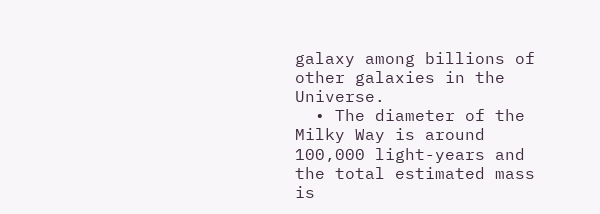galaxy among billions of other galaxies in the Universe.
  • The diameter of the Milky Way is around 100,000 light-years and the total estimated mass is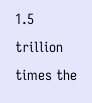1.5 trillion times the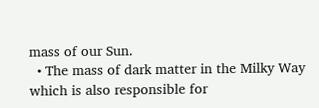mass of our Sun.
  • The mass of dark matter in the Milky Way which is also responsible for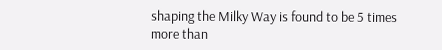shaping the Milky Way is found to be 5 times more than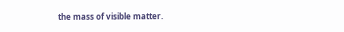the mass of visible matter.